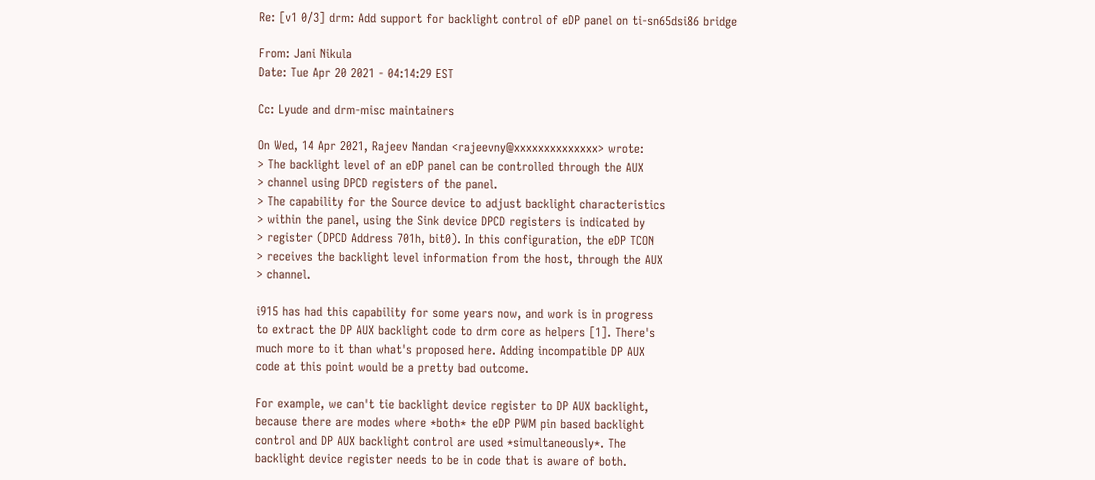Re: [v1 0/3] drm: Add support for backlight control of eDP panel on ti-sn65dsi86 bridge

From: Jani Nikula
Date: Tue Apr 20 2021 - 04:14:29 EST

Cc: Lyude and drm-misc maintainers

On Wed, 14 Apr 2021, Rajeev Nandan <rajeevny@xxxxxxxxxxxxxx> wrote:
> The backlight level of an eDP panel can be controlled through the AUX
> channel using DPCD registers of the panel.
> The capability for the Source device to adjust backlight characteristics
> within the panel, using the Sink device DPCD registers is indicated by
> register (DPCD Address 701h, bit0). In this configuration, the eDP TCON
> receives the backlight level information from the host, through the AUX
> channel.

i915 has had this capability for some years now, and work is in progress
to extract the DP AUX backlight code to drm core as helpers [1]. There's
much more to it than what's proposed here. Adding incompatible DP AUX
code at this point would be a pretty bad outcome.

For example, we can't tie backlight device register to DP AUX backlight,
because there are modes where *both* the eDP PWM pin based backlight
control and DP AUX backlight control are used *simultaneously*. The
backlight device register needs to be in code that is aware of both.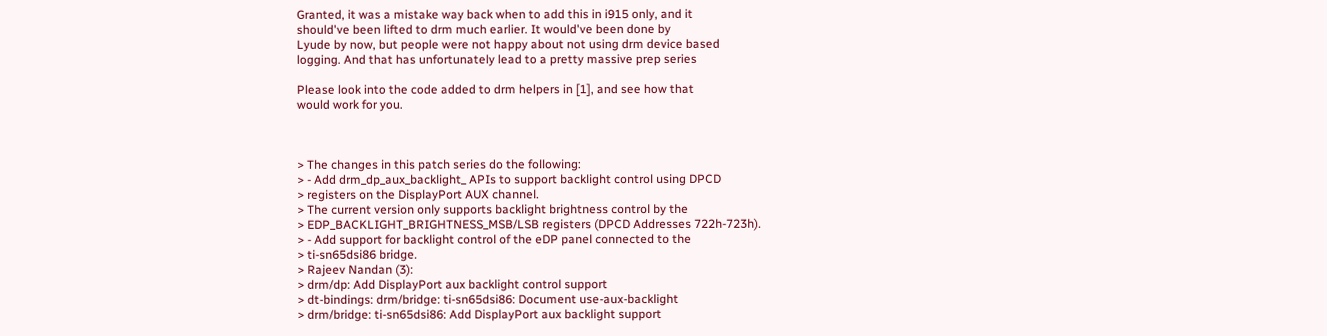Granted, it was a mistake way back when to add this in i915 only, and it
should've been lifted to drm much earlier. It would've been done by
Lyude by now, but people were not happy about not using drm device based
logging. And that has unfortunately lead to a pretty massive prep series

Please look into the code added to drm helpers in [1], and see how that
would work for you.



> The changes in this patch series do the following:
> - Add drm_dp_aux_backlight_ APIs to support backlight control using DPCD
> registers on the DisplayPort AUX channel.
> The current version only supports backlight brightness control by the
> EDP_BACKLIGHT_BRIGHTNESS_MSB/LSB registers (DPCD Addresses 722h-723h).
> - Add support for backlight control of the eDP panel connected to the
> ti-sn65dsi86 bridge.
> Rajeev Nandan (3):
> drm/dp: Add DisplayPort aux backlight control support
> dt-bindings: drm/bridge: ti-sn65dsi86: Document use-aux-backlight
> drm/bridge: ti-sn65dsi86: Add DisplayPort aux backlight support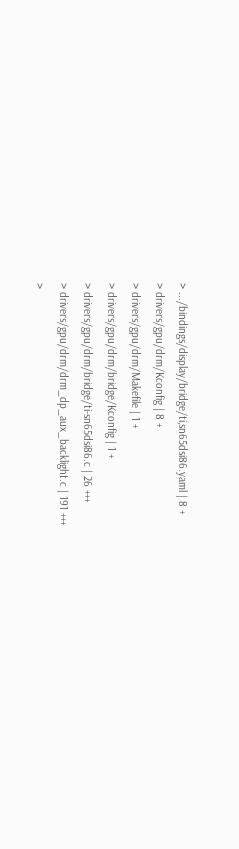> .../bindings/display/bridge/ti,sn65dsi86.yaml | 8 +
> drivers/gpu/drm/Kconfig | 8 +
> drivers/gpu/drm/Makefile | 1 +
> drivers/gpu/drm/bridge/Kconfig | 1 +
> drivers/gpu/drm/bridge/ti-sn65dsi86.c | 26 +++
> drivers/gpu/drm/drm_dp_aux_backlight.c | 191 +++
>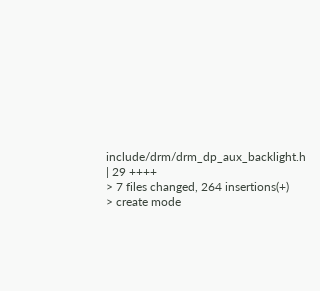include/drm/drm_dp_aux_backlight.h | 29 ++++
> 7 files changed, 264 insertions(+)
> create mode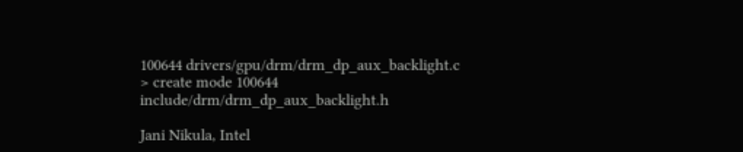100644 drivers/gpu/drm/drm_dp_aux_backlight.c
> create mode 100644 include/drm/drm_dp_aux_backlight.h

Jani Nikula, Intel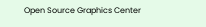Open Source Graphics Center